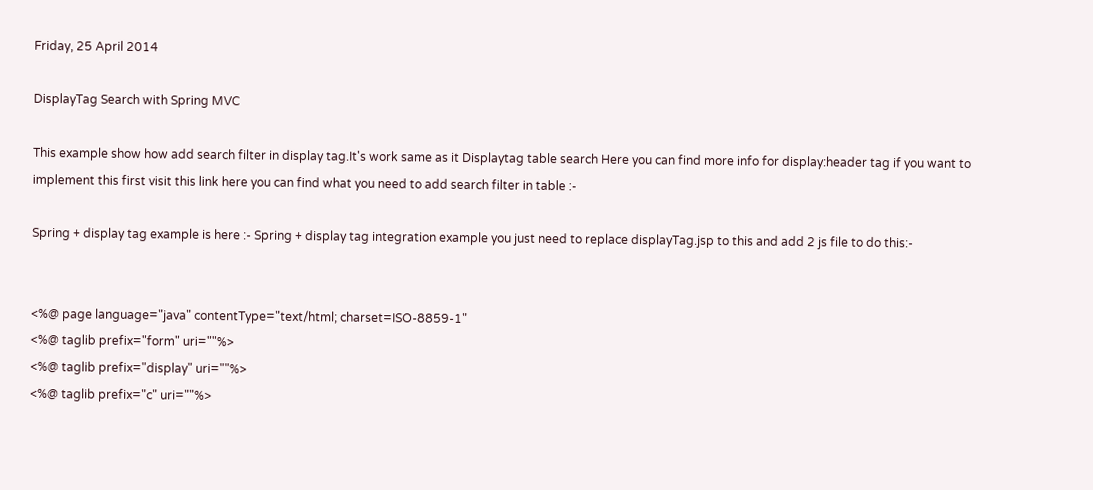Friday, 25 April 2014

DisplayTag Search with Spring MVC

This example show how add search filter in display tag.It's work same as it Displaytag table search Here you can find more info for display:header tag if you want to implement this first visit this link here you can find what you need to add search filter in table :-

Spring + display tag example is here :- Spring + display tag integration example you just need to replace displayTag.jsp to this and add 2 js file to do this:-


<%@ page language="java" contentType="text/html; charset=ISO-8859-1"
<%@ taglib prefix="form" uri=""%>
<%@ taglib prefix="display" uri=""%>
<%@ taglib prefix="c" uri=""%>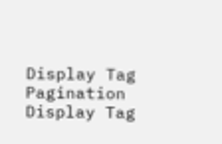Display Tag Pagination Display Tag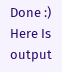Done :) Here Is output